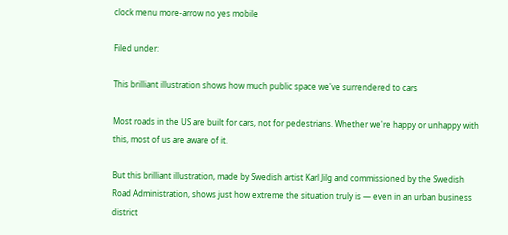clock menu more-arrow no yes mobile

Filed under:

This brilliant illustration shows how much public space we've surrendered to cars

Most roads in the US are built for cars, not for pedestrians. Whether we're happy or unhappy with this, most of us are aware of it.

But this brilliant illustration, made by Swedish artist Karl Jilg and commissioned by the Swedish Road Administration, shows just how extreme the situation truly is — even in an urban business district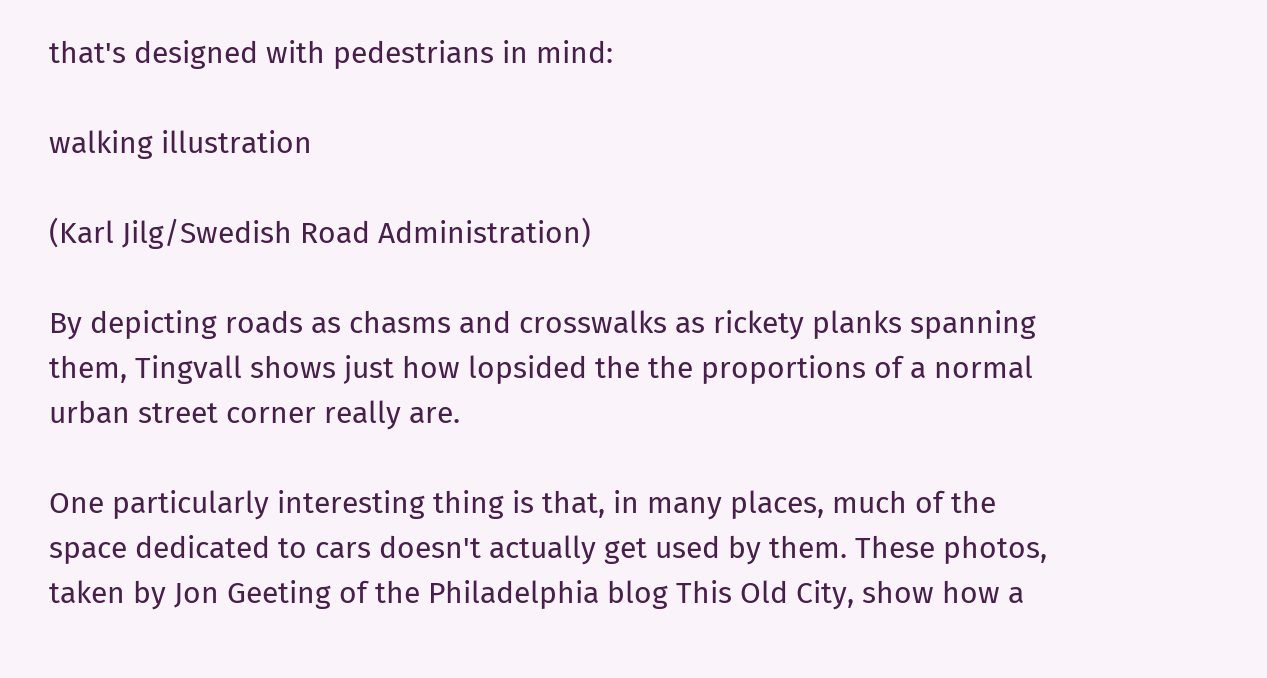that's designed with pedestrians in mind:

walking illustration

(Karl Jilg/Swedish Road Administration)

By depicting roads as chasms and crosswalks as rickety planks spanning them, Tingvall shows just how lopsided the the proportions of a normal urban street corner really are.

One particularly interesting thing is that, in many places, much of the space dedicated to cars doesn't actually get used by them. These photos, taken by Jon Geeting of the Philadelphia blog This Old City, show how a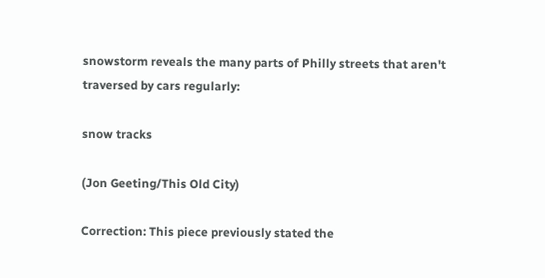snowstorm reveals the many parts of Philly streets that aren't traversed by cars regularly:

snow tracks

(Jon Geeting/This Old City)

Correction: This piece previously stated the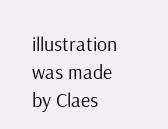illustration was made by Claes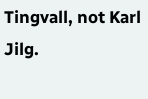Tingvall, not Karl Jilg.